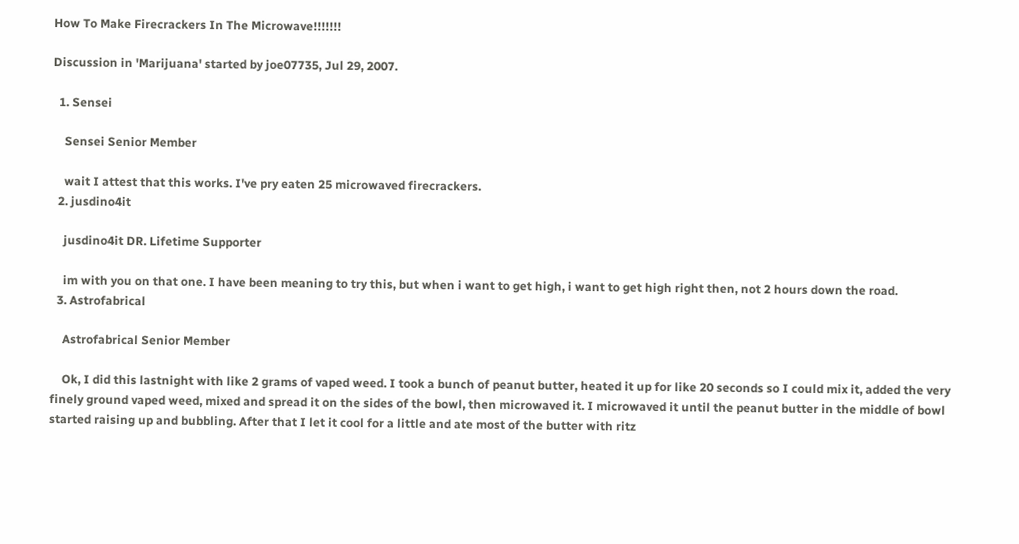How To Make Firecrackers In The Microwave!!!!!!!

Discussion in 'Marijuana' started by joe07735, Jul 29, 2007.

  1. Sensei

    Sensei Senior Member

    wait I attest that this works. I've pry eaten 25 microwaved firecrackers.
  2. jusdino4it

    jusdino4it DR. Lifetime Supporter

    im with you on that one. I have been meaning to try this, but when i want to get high, i want to get high right then, not 2 hours down the road.
  3. Astrofabrical

    Astrofabrical Senior Member

    Ok, I did this lastnight with like 2 grams of vaped weed. I took a bunch of peanut butter, heated it up for like 20 seconds so I could mix it, added the very finely ground vaped weed, mixed and spread it on the sides of the bowl, then microwaved it. I microwaved it until the peanut butter in the middle of bowl started raising up and bubbling. After that I let it cool for a little and ate most of the butter with ritz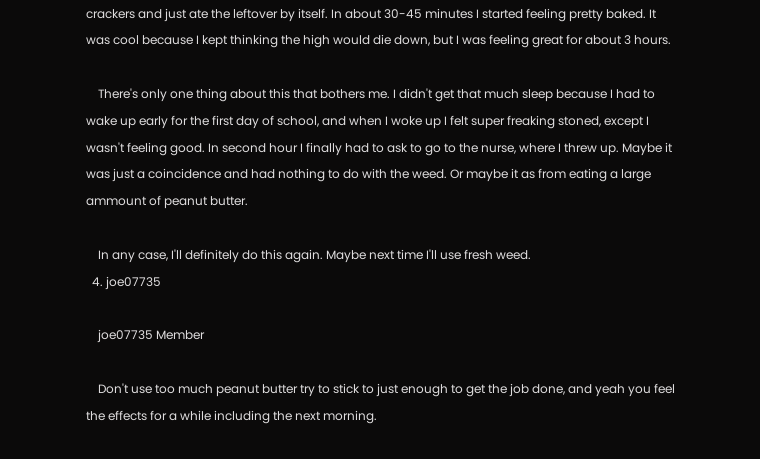crackers and just ate the leftover by itself. In about 30-45 minutes I started feeling pretty baked. It was cool because I kept thinking the high would die down, but I was feeling great for about 3 hours.

    There's only one thing about this that bothers me. I didn't get that much sleep because I had to wake up early for the first day of school, and when I woke up I felt super freaking stoned, except I wasn't feeling good. In second hour I finally had to ask to go to the nurse, where I threw up. Maybe it was just a coincidence and had nothing to do with the weed. Or maybe it as from eating a large ammount of peanut butter.

    In any case, I'll definitely do this again. Maybe next time I'll use fresh weed.
  4. joe07735

    joe07735 Member

    Don't use too much peanut butter try to stick to just enough to get the job done, and yeah you feel the effects for a while including the next morning.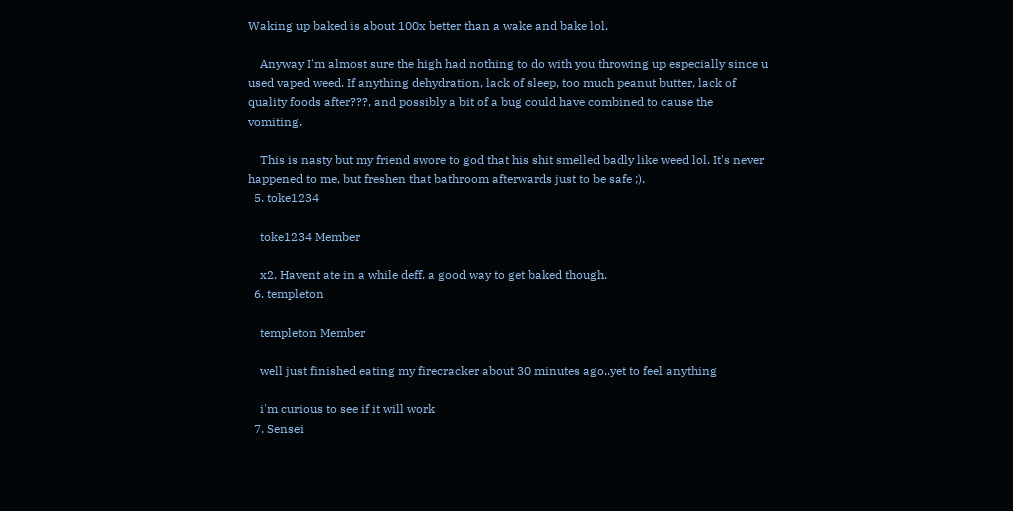Waking up baked is about 100x better than a wake and bake lol.

    Anyway I'm almost sure the high had nothing to do with you throwing up especially since u used vaped weed. If anything dehydration, lack of sleep, too much peanut butter, lack of quality foods after???, and possibly a bit of a bug could have combined to cause the vomiting.

    This is nasty but my friend swore to god that his shit smelled badly like weed lol. It's never happened to me, but freshen that bathroom afterwards just to be safe ;).
  5. toke1234

    toke1234 Member

    x2. Havent ate in a while deff. a good way to get baked though.
  6. templeton

    templeton Member

    well just finished eating my firecracker about 30 minutes ago..yet to feel anything

    i'm curious to see if it will work
  7. Sensei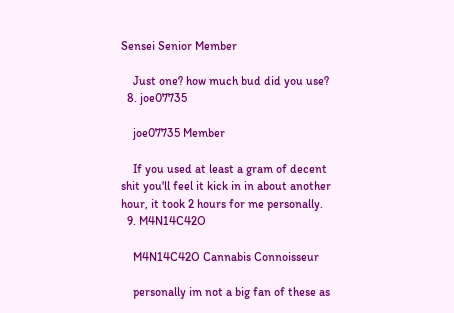Sensei Senior Member

    Just one? how much bud did you use?
  8. joe07735

    joe07735 Member

    If you used at least a gram of decent shit you'll feel it kick in in about another hour, it took 2 hours for me personally.
  9. M4N14C42O

    M4N14C42O Cannabis Connoisseur

    personally im not a big fan of these as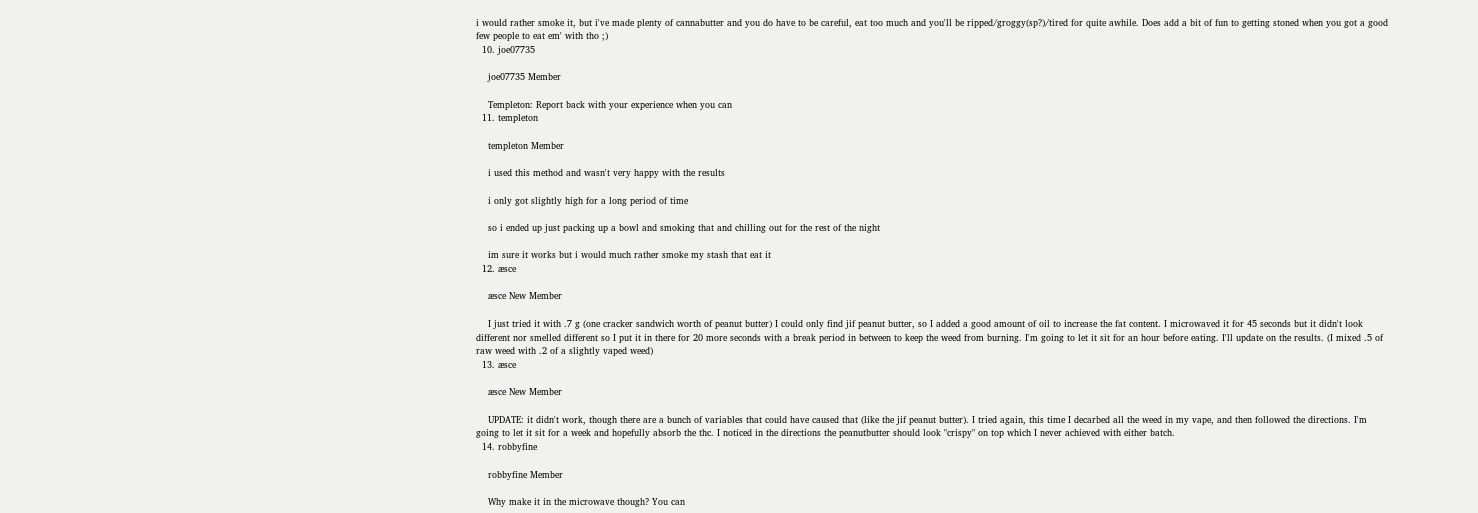i would rather smoke it, but i've made plenty of cannabutter and you do have to be careful, eat too much and you'll be ripped/groggy(sp?)/tired for quite awhile. Does add a bit of fun to getting stoned when you got a good few people to eat em' with tho ;)
  10. joe07735

    joe07735 Member

    Templeton: Report back with your experience when you can
  11. templeton

    templeton Member

    i used this method and wasn't very happy with the results

    i only got slightly high for a long period of time

    so i ended up just packing up a bowl and smoking that and chilling out for the rest of the night

    im sure it works but i would much rather smoke my stash that eat it
  12. æsce

    æsce New Member

    I just tried it with .7 g (one cracker sandwich worth of peanut butter) I could only find jif peanut butter, so I added a good amount of oil to increase the fat content. I microwaved it for 45 seconds but it didn't look different nor smelled different so I put it in there for 20 more seconds with a break period in between to keep the weed from burning. I'm going to let it sit for an hour before eating. I'll update on the results. (I mixed .5 of raw weed with .2 of a slightly vaped weed)
  13. æsce

    æsce New Member

    UPDATE: it didn't work, though there are a bunch of variables that could have caused that (like the jif peanut butter). I tried again, this time I decarbed all the weed in my vape, and then followed the directions. I'm going to let it sit for a week and hopefully absorb the thc. I noticed in the directions the peanutbutter should look "crispy" on top which I never achieved with either batch.
  14. robbyfine

    robbyfine Member

    Why make it in the microwave though? You can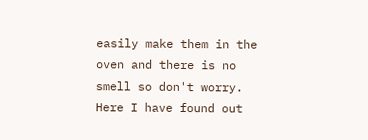easily make them in the oven and there is no smell so don't worry. Here I have found out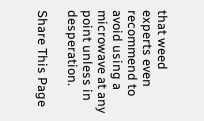that weed experts even recommend to avoid using a microwave at any point unless in desperation.

Share This Page